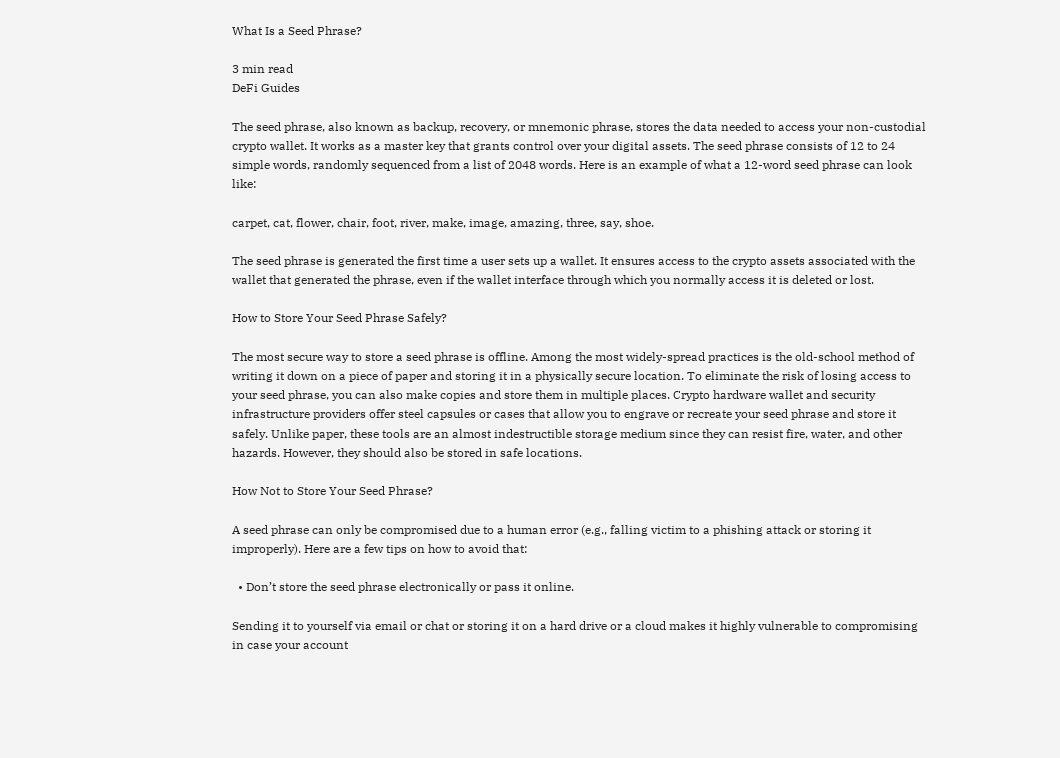What Is a Seed Phrase?

3 min read
DeFi Guides

The seed phrase, also known as backup, recovery, or mnemonic phrase, stores the data needed to access your non-custodial crypto wallet. It works as a master key that grants control over your digital assets. The seed phrase consists of 12 to 24 simple words, randomly sequenced from a list of 2048 words. Here is an example of what a 12-word seed phrase can look like:

carpet, cat, flower, chair, foot, river, make, image, amazing, three, say, shoe.

The seed phrase is generated the first time a user sets up a wallet. It ensures access to the crypto assets associated with the wallet that generated the phrase, even if the wallet interface through which you normally access it is deleted or lost.

How to Store Your Seed Phrase Safely?

The most secure way to store a seed phrase is offline. Among the most widely-spread practices is the old-school method of writing it down on a piece of paper and storing it in a physically secure location. To eliminate the risk of losing access to your seed phrase, you can also make copies and store them in multiple places. Crypto hardware wallet and security infrastructure providers offer steel capsules or cases that allow you to engrave or recreate your seed phrase and store it safely. Unlike paper, these tools are an almost indestructible storage medium since they can resist fire, water, and other hazards. However, they should also be stored in safe locations.

How Not to Store Your Seed Phrase?

A seed phrase can only be compromised due to a human error (e.g., falling victim to a phishing attack or storing it improperly). Here are a few tips on how to avoid that:

  • Don’t store the seed phrase electronically or pass it online.

Sending it to yourself via email or chat or storing it on a hard drive or a cloud makes it highly vulnerable to compromising in case your account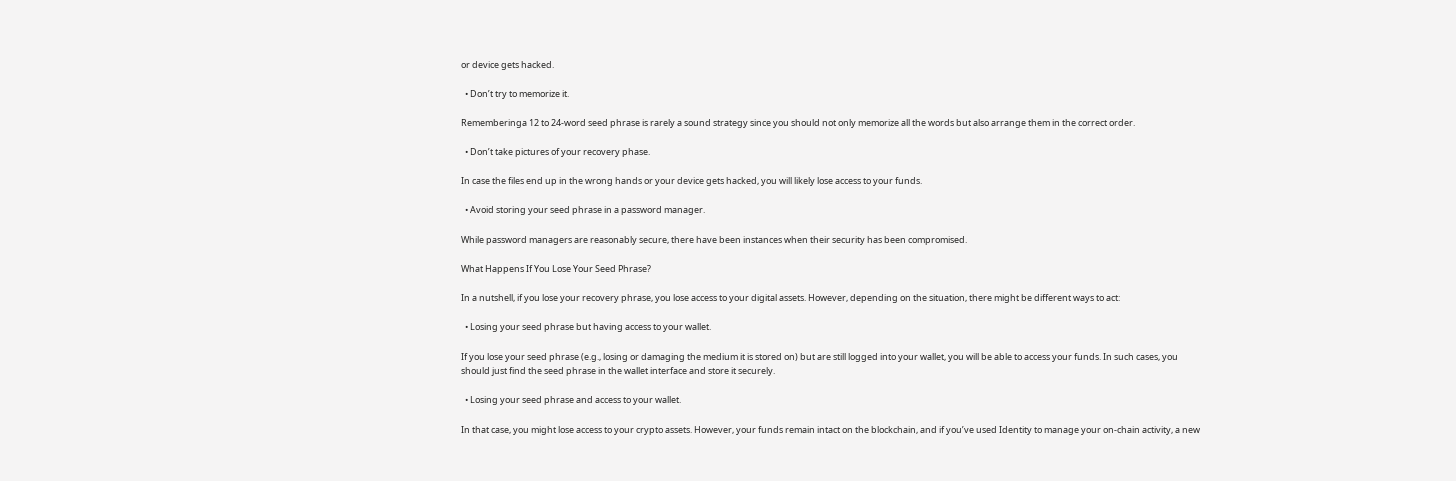or device gets hacked.

  • Don’t try to memorize it.

Rememberinga 12 to 24-word seed phrase is rarely a sound strategy since you should not only memorize all the words but also arrange them in the correct order.

  • Don’t take pictures of your recovery phase.

In case the files end up in the wrong hands or your device gets hacked, you will likely lose access to your funds.

  • Avoid storing your seed phrase in a password manager.

While password managers are reasonably secure, there have been instances when their security has been compromised.

What Happens If You Lose Your Seed Phrase?

In a nutshell, if you lose your recovery phrase, you lose access to your digital assets. However, depending on the situation, there might be different ways to act:

  • Losing your seed phrase but having access to your wallet.

If you lose your seed phrase (e.g., losing or damaging the medium it is stored on) but are still logged into your wallet, you will be able to access your funds. In such cases, you should just find the seed phrase in the wallet interface and store it securely.

  • Losing your seed phrase and access to your wallet.

In that case, you might lose access to your crypto assets. However, your funds remain intact on the blockchain, and if you’ve used Identity to manage your on-chain activity, a new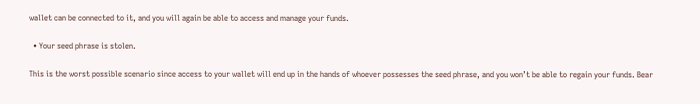wallet can be connected to it, and you will again be able to access and manage your funds.

  • Your seed phrase is stolen.

This is the worst possible scenario since access to your wallet will end up in the hands of whoever possesses the seed phrase, and you won’t be able to regain your funds. Bear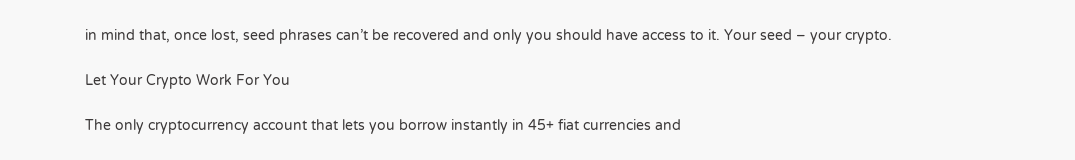in mind that, once lost, seed phrases can’t be recovered and only you should have access to it. Your seed – your crypto.

Let Your Crypto Work For You

The only cryptocurrency account that lets you borrow instantly in 45+ fiat currencies and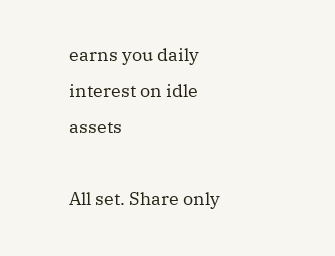earns you daily interest on idle assets

All set. Share only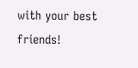with your best friends!